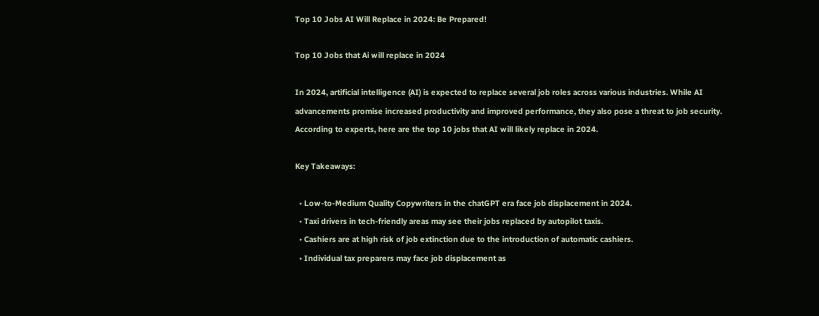Top 10 Jobs AI Will Replace in 2024: Be Prepared!

Top 10 Jobs that Ai will replace in 2024

In 2024, artificial intelligence (AI) is expected to replace several job roles across various industries. While AI advancements promise increased productivity and improved performance, they also pose a threat to job security. According to experts, here are the top 10 jobs that AI will likely replace in 2024.

Key Takeaways:

  • Low-to-Medium Quality Copywriters in the chatGPT era face job displacement in 2024.
  • Taxi drivers in tech-friendly areas may see their jobs replaced by autopilot taxis.
  • Cashiers are at high risk of job extinction due to the introduction of automatic cashiers.
  • Individual tax preparers may face job displacement as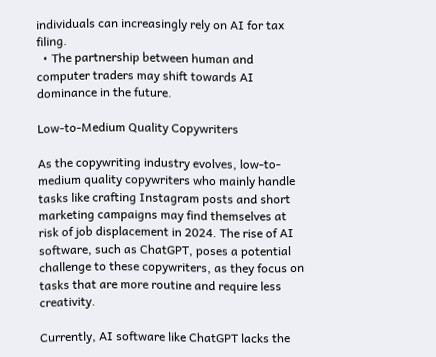individuals can increasingly rely on AI for tax filing.
  • The partnership between human and computer traders may shift towards AI dominance in the future.

Low-to-Medium Quality Copywriters

As the copywriting industry evolves, low-to-medium quality copywriters who mainly handle tasks like crafting Instagram posts and short marketing campaigns may find themselves at risk of job displacement in 2024. The rise of AI software, such as ChatGPT, poses a potential challenge to these copywriters, as they focus on tasks that are more routine and require less creativity.

Currently, AI software like ChatGPT lacks the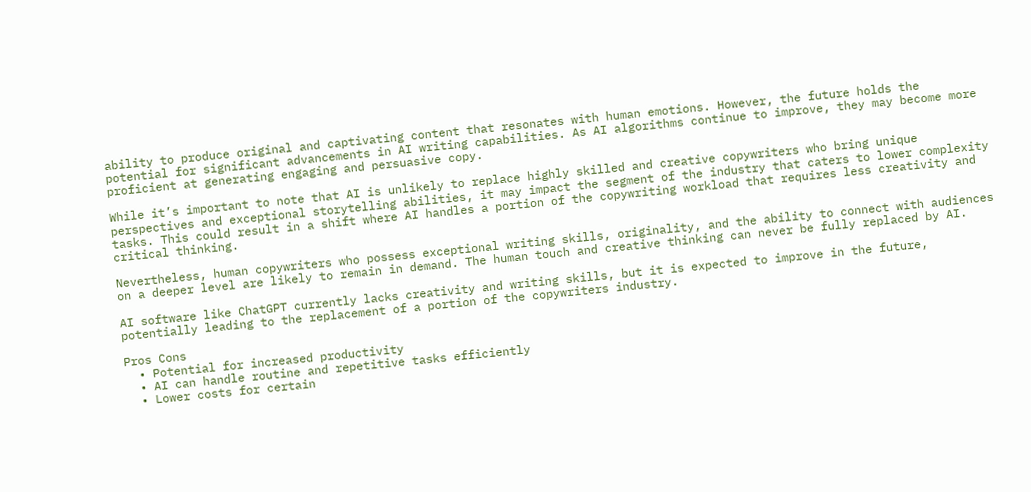ability to produce original and captivating content that resonates with human emotions. However, the future holds the potential for significant advancements in AI writing capabilities. As AI algorithms continue to improve, they may become more proficient at generating engaging and persuasive copy.

While it’s important to note that AI is unlikely to replace highly skilled and creative copywriters who bring unique perspectives and exceptional storytelling abilities, it may impact the segment of the industry that caters to lower complexity tasks. This could result in a shift where AI handles a portion of the copywriting workload that requires less creativity and critical thinking.

Nevertheless, human copywriters who possess exceptional writing skills, originality, and the ability to connect with audiences on a deeper level are likely to remain in demand. The human touch and creative thinking can never be fully replaced by AI.

AI software like ChatGPT currently lacks creativity and writing skills, but it is expected to improve in the future, potentially leading to the replacement of a portion of the copywriters industry.

Pros Cons
  • Potential for increased productivity
  • AI can handle routine and repetitive tasks efficiently
  • Lower costs for certain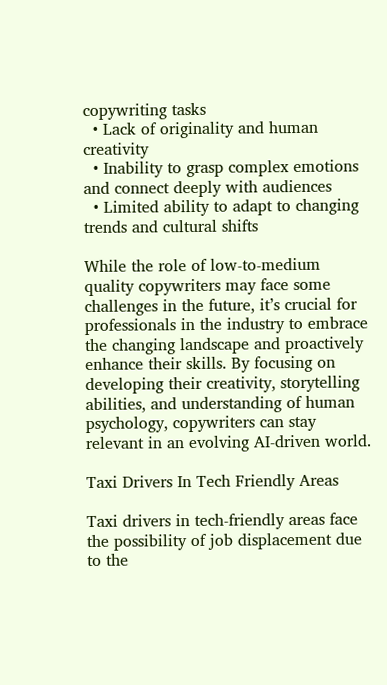copywriting tasks
  • Lack of originality and human creativity
  • Inability to grasp complex emotions and connect deeply with audiences
  • Limited ability to adapt to changing trends and cultural shifts

While the role of low-to-medium quality copywriters may face some challenges in the future, it’s crucial for professionals in the industry to embrace the changing landscape and proactively enhance their skills. By focusing on developing their creativity, storytelling abilities, and understanding of human psychology, copywriters can stay relevant in an evolving AI-driven world.

Taxi Drivers In Tech Friendly Areas

Taxi drivers in tech-friendly areas face the possibility of job displacement due to the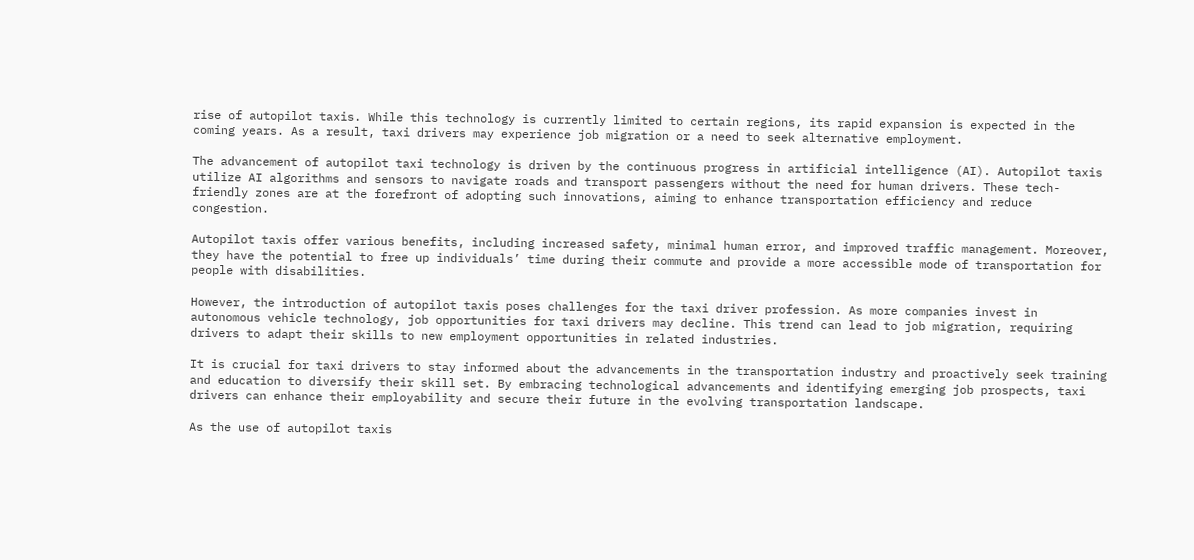rise of autopilot taxis. While this technology is currently limited to certain regions, its rapid expansion is expected in the coming years. As a result, taxi drivers may experience job migration or a need to seek alternative employment.

The advancement of autopilot taxi technology is driven by the continuous progress in artificial intelligence (AI). Autopilot taxis utilize AI algorithms and sensors to navigate roads and transport passengers without the need for human drivers. These tech-friendly zones are at the forefront of adopting such innovations, aiming to enhance transportation efficiency and reduce congestion.

Autopilot taxis offer various benefits, including increased safety, minimal human error, and improved traffic management. Moreover, they have the potential to free up individuals’ time during their commute and provide a more accessible mode of transportation for people with disabilities.

However, the introduction of autopilot taxis poses challenges for the taxi driver profession. As more companies invest in autonomous vehicle technology, job opportunities for taxi drivers may decline. This trend can lead to job migration, requiring drivers to adapt their skills to new employment opportunities in related industries.

It is crucial for taxi drivers to stay informed about the advancements in the transportation industry and proactively seek training and education to diversify their skill set. By embracing technological advancements and identifying emerging job prospects, taxi drivers can enhance their employability and secure their future in the evolving transportation landscape.

As the use of autopilot taxis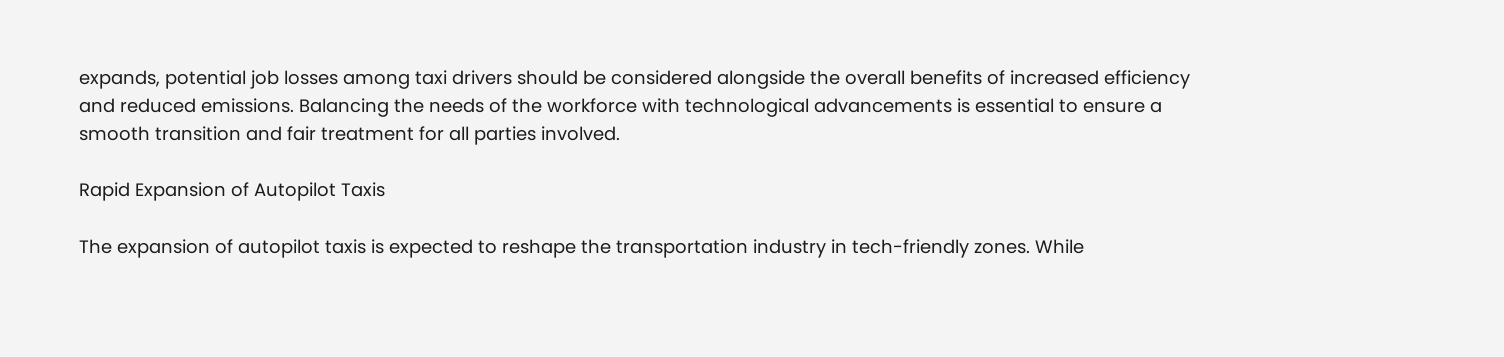expands, potential job losses among taxi drivers should be considered alongside the overall benefits of increased efficiency and reduced emissions. Balancing the needs of the workforce with technological advancements is essential to ensure a smooth transition and fair treatment for all parties involved.

Rapid Expansion of Autopilot Taxis

The expansion of autopilot taxis is expected to reshape the transportation industry in tech-friendly zones. While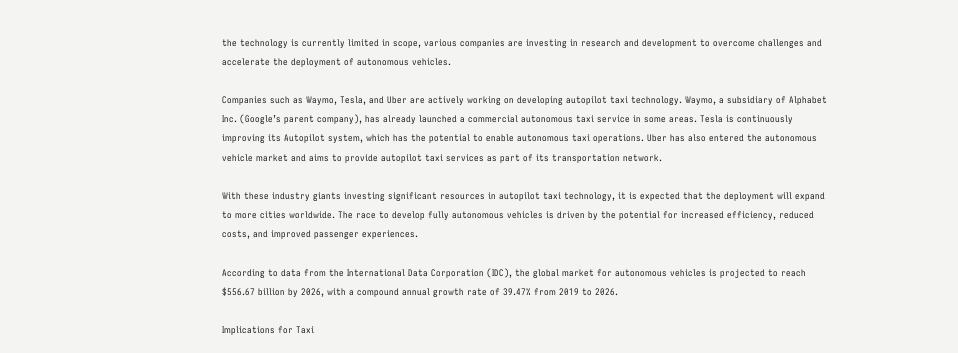the technology is currently limited in scope, various companies are investing in research and development to overcome challenges and accelerate the deployment of autonomous vehicles.

Companies such as Waymo, Tesla, and Uber are actively working on developing autopilot taxi technology. Waymo, a subsidiary of Alphabet Inc. (Google’s parent company), has already launched a commercial autonomous taxi service in some areas. Tesla is continuously improving its Autopilot system, which has the potential to enable autonomous taxi operations. Uber has also entered the autonomous vehicle market and aims to provide autopilot taxi services as part of its transportation network.

With these industry giants investing significant resources in autopilot taxi technology, it is expected that the deployment will expand to more cities worldwide. The race to develop fully autonomous vehicles is driven by the potential for increased efficiency, reduced costs, and improved passenger experiences.

According to data from the International Data Corporation (IDC), the global market for autonomous vehicles is projected to reach $556.67 billion by 2026, with a compound annual growth rate of 39.47% from 2019 to 2026.

Implications for Taxi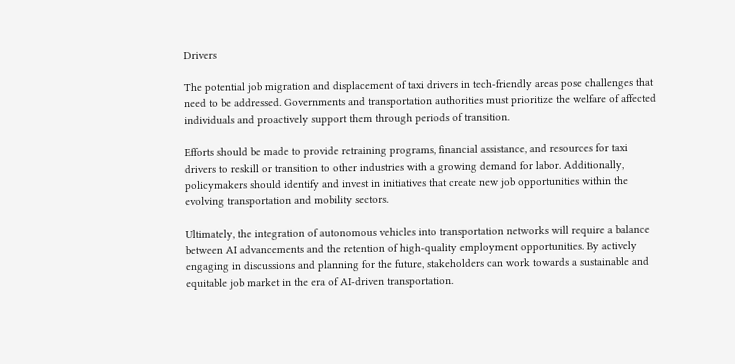Drivers

The potential job migration and displacement of taxi drivers in tech-friendly areas pose challenges that need to be addressed. Governments and transportation authorities must prioritize the welfare of affected individuals and proactively support them through periods of transition.

Efforts should be made to provide retraining programs, financial assistance, and resources for taxi drivers to reskill or transition to other industries with a growing demand for labor. Additionally, policymakers should identify and invest in initiatives that create new job opportunities within the evolving transportation and mobility sectors.

Ultimately, the integration of autonomous vehicles into transportation networks will require a balance between AI advancements and the retention of high-quality employment opportunities. By actively engaging in discussions and planning for the future, stakeholders can work towards a sustainable and equitable job market in the era of AI-driven transportation.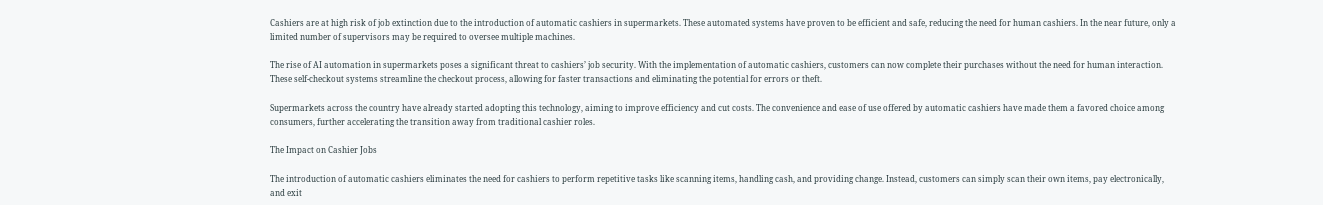Cashiers are at high risk of job extinction due to the introduction of automatic cashiers in supermarkets. These automated systems have proven to be efficient and safe, reducing the need for human cashiers. In the near future, only a limited number of supervisors may be required to oversee multiple machines.

The rise of AI automation in supermarkets poses a significant threat to cashiers’ job security. With the implementation of automatic cashiers, customers can now complete their purchases without the need for human interaction. These self-checkout systems streamline the checkout process, allowing for faster transactions and eliminating the potential for errors or theft.

Supermarkets across the country have already started adopting this technology, aiming to improve efficiency and cut costs. The convenience and ease of use offered by automatic cashiers have made them a favored choice among consumers, further accelerating the transition away from traditional cashier roles.

The Impact on Cashier Jobs

The introduction of automatic cashiers eliminates the need for cashiers to perform repetitive tasks like scanning items, handling cash, and providing change. Instead, customers can simply scan their own items, pay electronically, and exit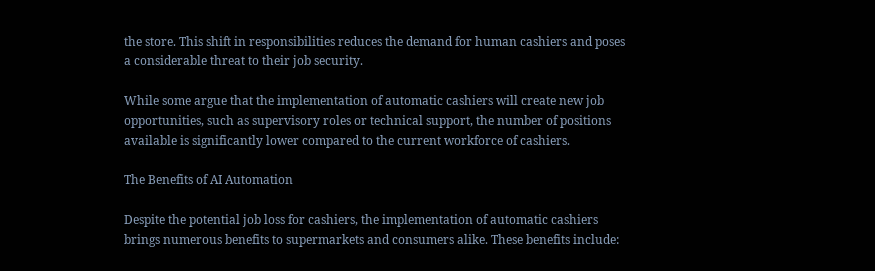the store. This shift in responsibilities reduces the demand for human cashiers and poses a considerable threat to their job security.

While some argue that the implementation of automatic cashiers will create new job opportunities, such as supervisory roles or technical support, the number of positions available is significantly lower compared to the current workforce of cashiers.

The Benefits of AI Automation

Despite the potential job loss for cashiers, the implementation of automatic cashiers brings numerous benefits to supermarkets and consumers alike. These benefits include: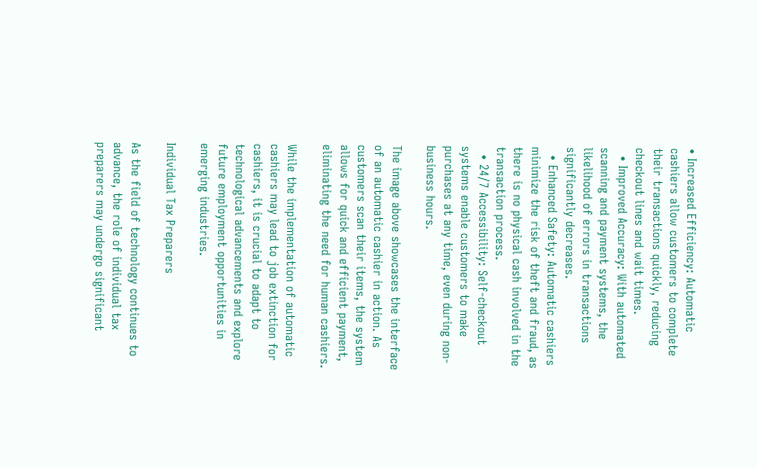• Increased Efficiency: Automatic cashiers allow customers to complete their transactions quickly, reducing checkout lines and wait times.
  • Improved Accuracy: With automated scanning and payment systems, the likelihood of errors in transactions significantly decreases.
  • Enhanced Safety: Automatic cashiers minimize the risk of theft and fraud, as there is no physical cash involved in the transaction process.
  • 24/7 Accessibility: Self-checkout systems enable customers to make purchases at any time, even during non-business hours.

The image above showcases the interface of an automatic cashier in action. As customers scan their items, the system allows for quick and efficient payment, eliminating the need for human cashiers.

While the implementation of automatic cashiers may lead to job extinction for cashiers, it is crucial to adapt to technological advancements and explore future employment opportunities in emerging industries.

Individual Tax Preparers

As the field of technology continues to advance, the role of individual tax preparers may undergo significant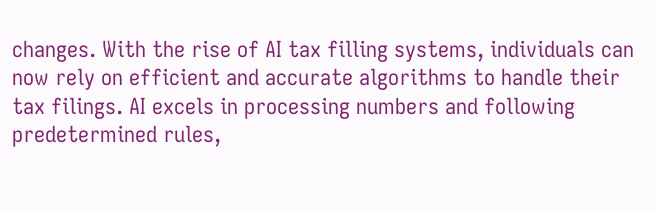changes. With the rise of AI tax filling systems, individuals can now rely on efficient and accurate algorithms to handle their tax filings. AI excels in processing numbers and following predetermined rules,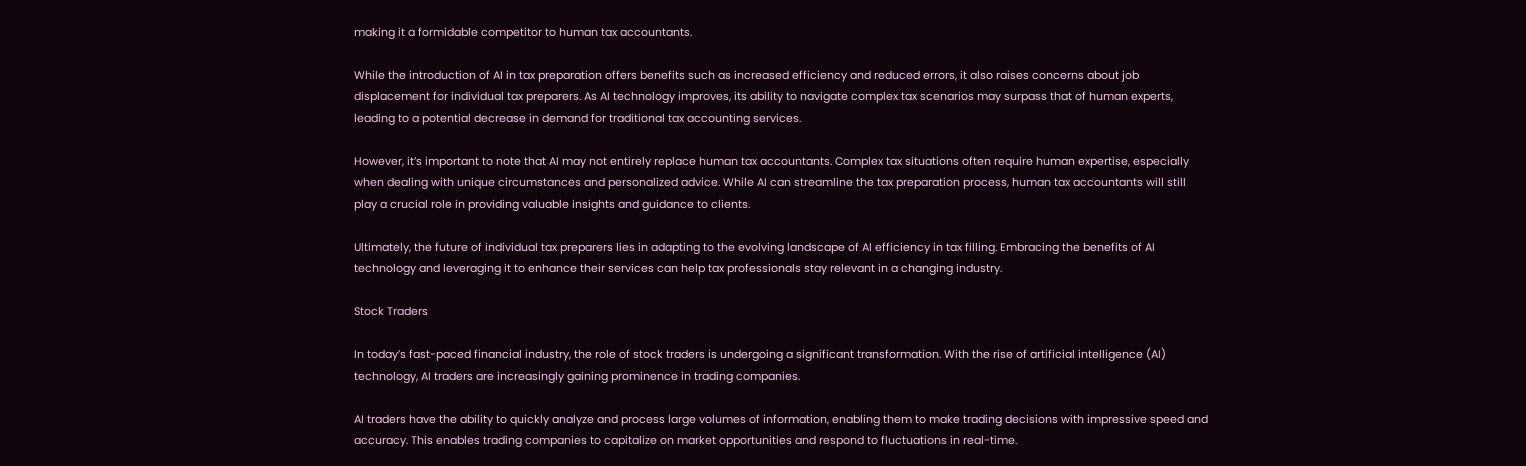making it a formidable competitor to human tax accountants.

While the introduction of AI in tax preparation offers benefits such as increased efficiency and reduced errors, it also raises concerns about job displacement for individual tax preparers. As AI technology improves, its ability to navigate complex tax scenarios may surpass that of human experts, leading to a potential decrease in demand for traditional tax accounting services.

However, it’s important to note that AI may not entirely replace human tax accountants. Complex tax situations often require human expertise, especially when dealing with unique circumstances and personalized advice. While AI can streamline the tax preparation process, human tax accountants will still play a crucial role in providing valuable insights and guidance to clients.

Ultimately, the future of individual tax preparers lies in adapting to the evolving landscape of AI efficiency in tax filling. Embracing the benefits of AI technology and leveraging it to enhance their services can help tax professionals stay relevant in a changing industry.

Stock Traders

In today’s fast-paced financial industry, the role of stock traders is undergoing a significant transformation. With the rise of artificial intelligence (AI) technology, AI traders are increasingly gaining prominence in trading companies.

AI traders have the ability to quickly analyze and process large volumes of information, enabling them to make trading decisions with impressive speed and accuracy. This enables trading companies to capitalize on market opportunities and respond to fluctuations in real-time.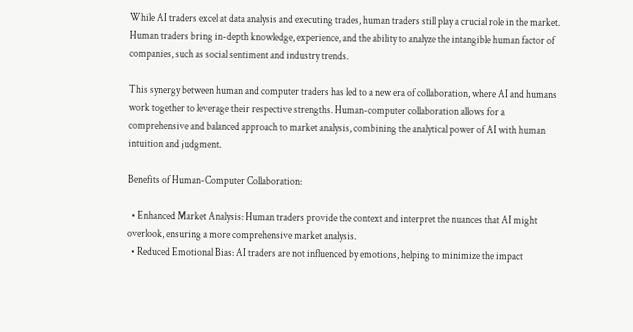While AI traders excel at data analysis and executing trades, human traders still play a crucial role in the market. Human traders bring in-depth knowledge, experience, and the ability to analyze the intangible human factor of companies, such as social sentiment and industry trends.

This synergy between human and computer traders has led to a new era of collaboration, where AI and humans work together to leverage their respective strengths. Human-computer collaboration allows for a comprehensive and balanced approach to market analysis, combining the analytical power of AI with human intuition and judgment.

Benefits of Human-Computer Collaboration:

  • Enhanced Market Analysis: Human traders provide the context and interpret the nuances that AI might overlook, ensuring a more comprehensive market analysis.
  • Reduced Emotional Bias: AI traders are not influenced by emotions, helping to minimize the impact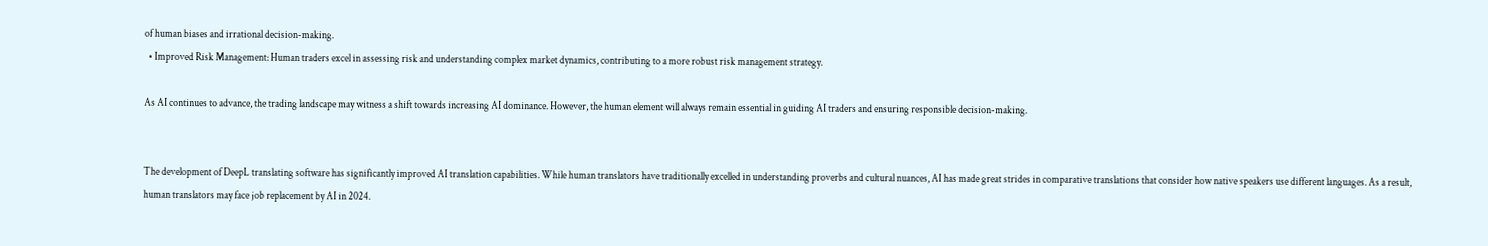of human biases and irrational decision-making.
  • Improved Risk Management: Human traders excel in assessing risk and understanding complex market dynamics, contributing to a more robust risk management strategy.

As AI continues to advance, the trading landscape may witness a shift towards increasing AI dominance. However, the human element will always remain essential in guiding AI traders and ensuring responsible decision-making.


The development of DeepL translating software has significantly improved AI translation capabilities. While human translators have traditionally excelled in understanding proverbs and cultural nuances, AI has made great strides in comparative translations that consider how native speakers use different languages. As a result, human translators may face job replacement by AI in 2024.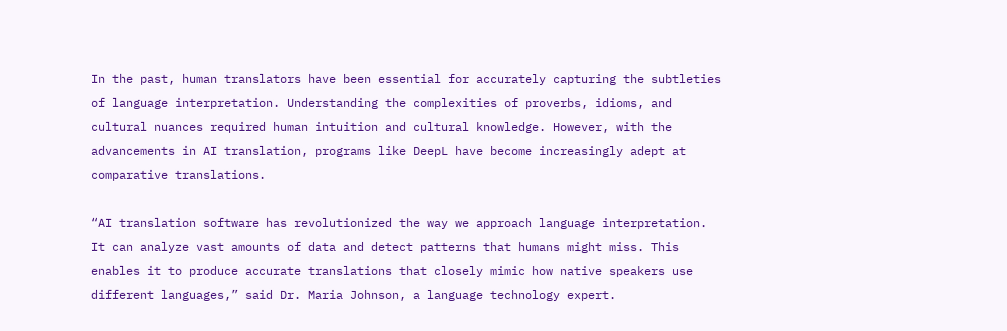In the past, human translators have been essential for accurately capturing the subtleties of language interpretation. Understanding the complexities of proverbs, idioms, and cultural nuances required human intuition and cultural knowledge. However, with the advancements in AI translation, programs like DeepL have become increasingly adept at comparative translations.

“AI translation software has revolutionized the way we approach language interpretation. It can analyze vast amounts of data and detect patterns that humans might miss. This enables it to produce accurate translations that closely mimic how native speakers use different languages,” said Dr. Maria Johnson, a language technology expert.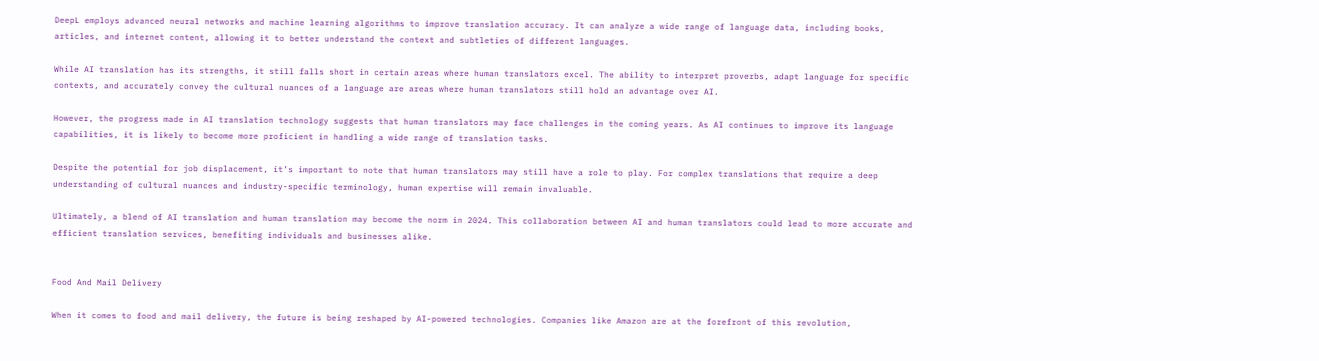DeepL employs advanced neural networks and machine learning algorithms to improve translation accuracy. It can analyze a wide range of language data, including books, articles, and internet content, allowing it to better understand the context and subtleties of different languages.

While AI translation has its strengths, it still falls short in certain areas where human translators excel. The ability to interpret proverbs, adapt language for specific contexts, and accurately convey the cultural nuances of a language are areas where human translators still hold an advantage over AI.

However, the progress made in AI translation technology suggests that human translators may face challenges in the coming years. As AI continues to improve its language capabilities, it is likely to become more proficient in handling a wide range of translation tasks.

Despite the potential for job displacement, it’s important to note that human translators may still have a role to play. For complex translations that require a deep understanding of cultural nuances and industry-specific terminology, human expertise will remain invaluable.

Ultimately, a blend of AI translation and human translation may become the norm in 2024. This collaboration between AI and human translators could lead to more accurate and efficient translation services, benefiting individuals and businesses alike.


Food And Mail Delivery

When it comes to food and mail delivery, the future is being reshaped by AI-powered technologies. Companies like Amazon are at the forefront of this revolution,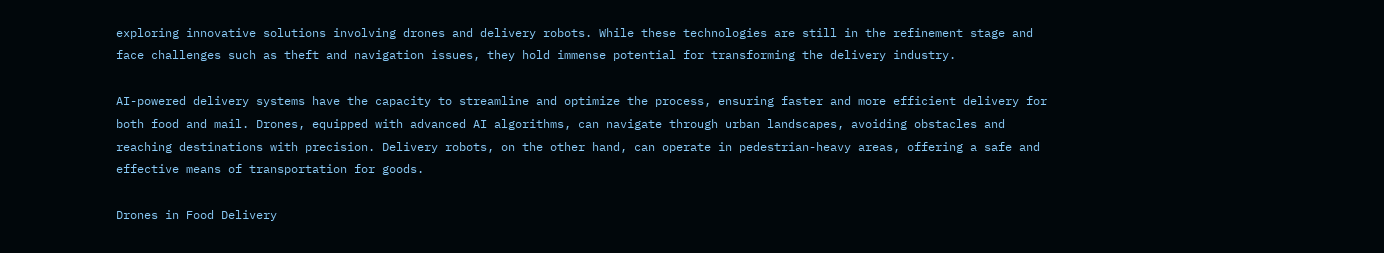exploring innovative solutions involving drones and delivery robots. While these technologies are still in the refinement stage and face challenges such as theft and navigation issues, they hold immense potential for transforming the delivery industry.

AI-powered delivery systems have the capacity to streamline and optimize the process, ensuring faster and more efficient delivery for both food and mail. Drones, equipped with advanced AI algorithms, can navigate through urban landscapes, avoiding obstacles and reaching destinations with precision. Delivery robots, on the other hand, can operate in pedestrian-heavy areas, offering a safe and effective means of transportation for goods.

Drones in Food Delivery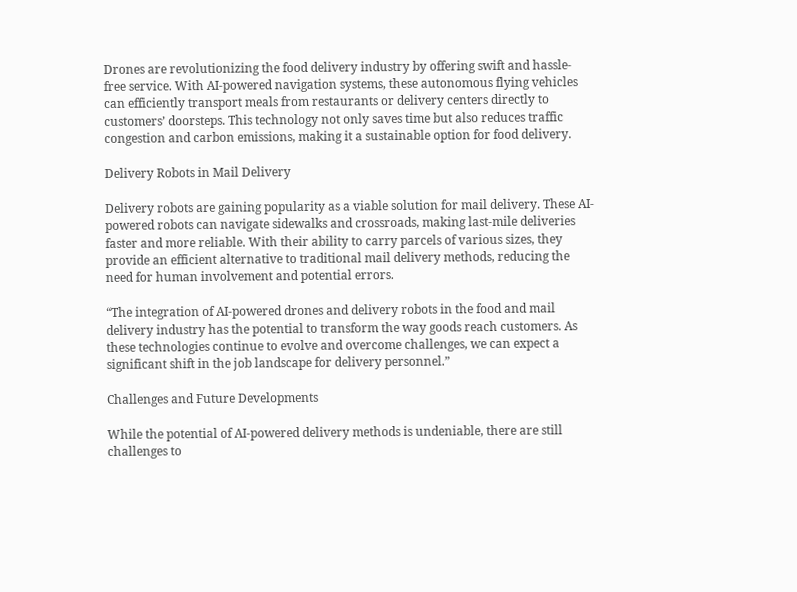Drones are revolutionizing the food delivery industry by offering swift and hassle-free service. With AI-powered navigation systems, these autonomous flying vehicles can efficiently transport meals from restaurants or delivery centers directly to customers’ doorsteps. This technology not only saves time but also reduces traffic congestion and carbon emissions, making it a sustainable option for food delivery.

Delivery Robots in Mail Delivery

Delivery robots are gaining popularity as a viable solution for mail delivery. These AI-powered robots can navigate sidewalks and crossroads, making last-mile deliveries faster and more reliable. With their ability to carry parcels of various sizes, they provide an efficient alternative to traditional mail delivery methods, reducing the need for human involvement and potential errors.

“The integration of AI-powered drones and delivery robots in the food and mail delivery industry has the potential to transform the way goods reach customers. As these technologies continue to evolve and overcome challenges, we can expect a significant shift in the job landscape for delivery personnel.”

Challenges and Future Developments

While the potential of AI-powered delivery methods is undeniable, there are still challenges to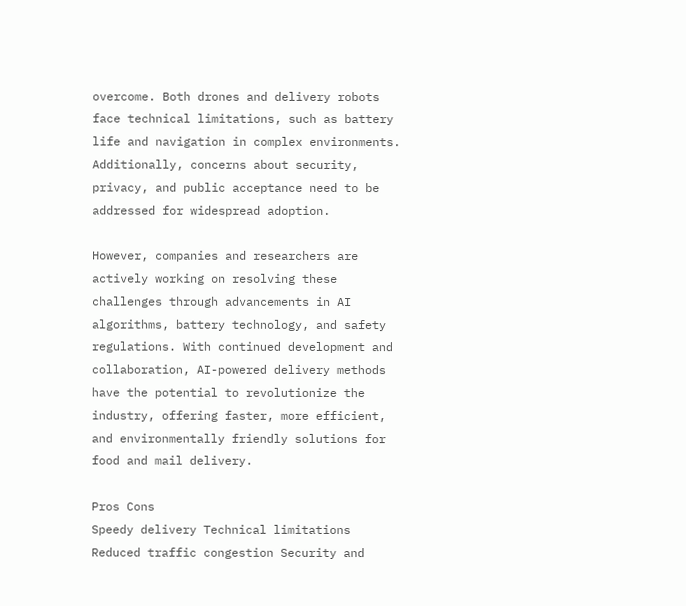overcome. Both drones and delivery robots face technical limitations, such as battery life and navigation in complex environments. Additionally, concerns about security, privacy, and public acceptance need to be addressed for widespread adoption.

However, companies and researchers are actively working on resolving these challenges through advancements in AI algorithms, battery technology, and safety regulations. With continued development and collaboration, AI-powered delivery methods have the potential to revolutionize the industry, offering faster, more efficient, and environmentally friendly solutions for food and mail delivery.

Pros Cons
Speedy delivery Technical limitations
Reduced traffic congestion Security and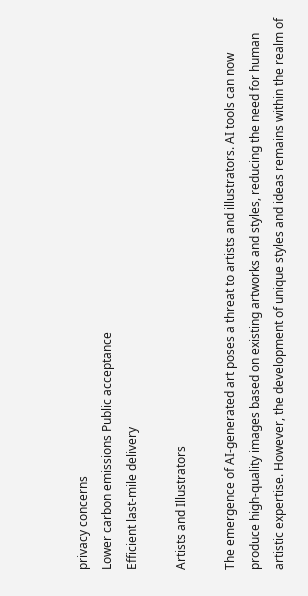privacy concerns
Lower carbon emissions Public acceptance
Efficient last-mile delivery

Artists and Illustrators

The emergence of AI-generated art poses a threat to artists and illustrators. AI tools can now produce high-quality images based on existing artworks and styles, reducing the need for human artistic expertise. However, the development of unique styles and ideas remains within the realm of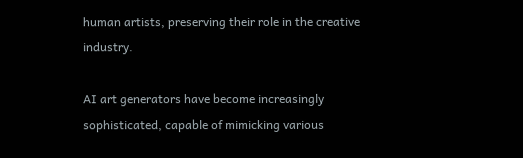human artists, preserving their role in the creative industry.

AI art generators have become increasingly sophisticated, capable of mimicking various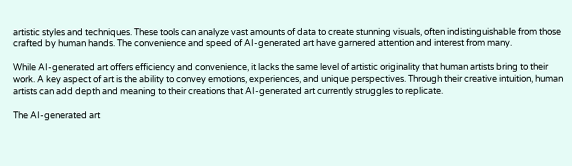artistic styles and techniques. These tools can analyze vast amounts of data to create stunning visuals, often indistinguishable from those crafted by human hands. The convenience and speed of AI-generated art have garnered attention and interest from many.

While AI-generated art offers efficiency and convenience, it lacks the same level of artistic originality that human artists bring to their work. A key aspect of art is the ability to convey emotions, experiences, and unique perspectives. Through their creative intuition, human artists can add depth and meaning to their creations that AI-generated art currently struggles to replicate.

The AI-generated art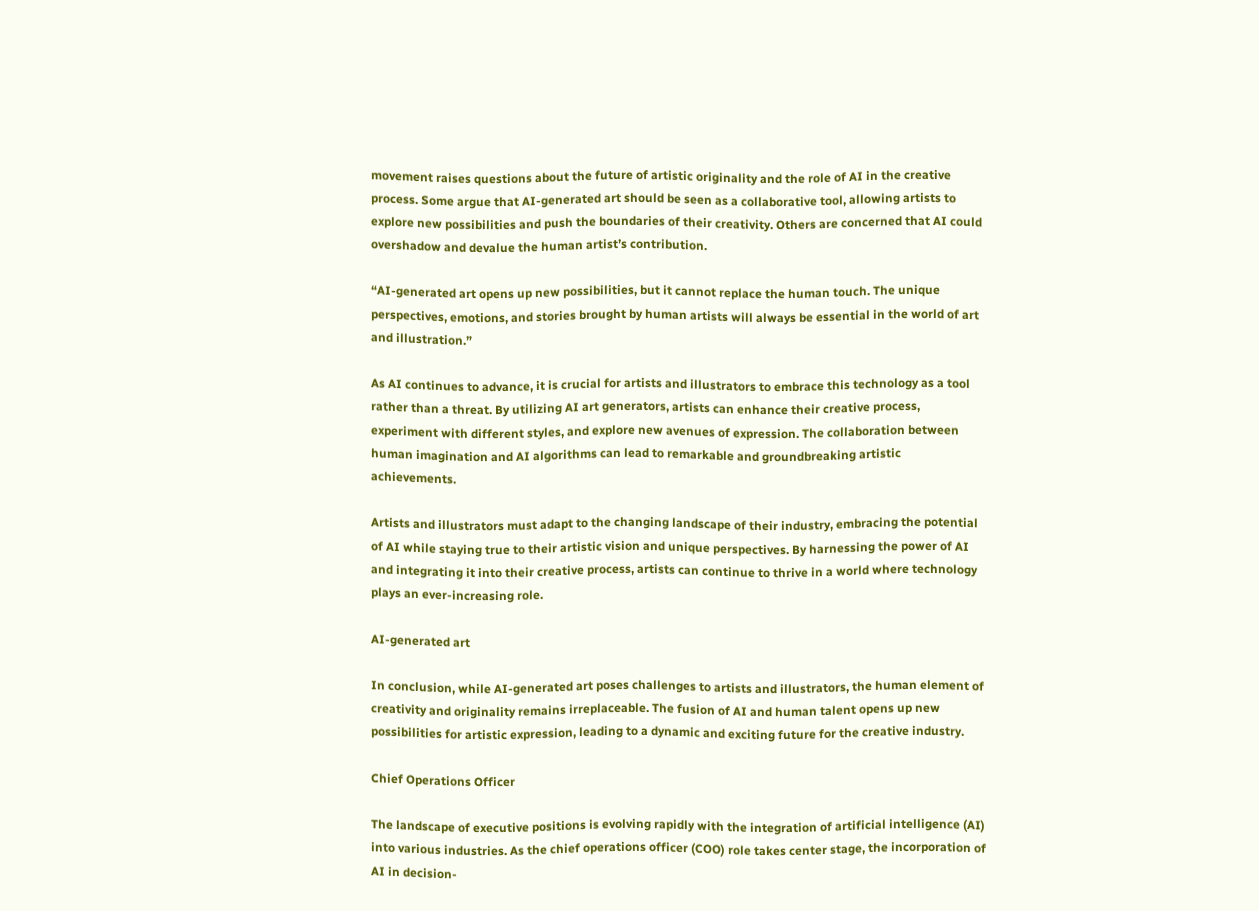movement raises questions about the future of artistic originality and the role of AI in the creative process. Some argue that AI-generated art should be seen as a collaborative tool, allowing artists to explore new possibilities and push the boundaries of their creativity. Others are concerned that AI could overshadow and devalue the human artist’s contribution.

“AI-generated art opens up new possibilities, but it cannot replace the human touch. The unique perspectives, emotions, and stories brought by human artists will always be essential in the world of art and illustration.”

As AI continues to advance, it is crucial for artists and illustrators to embrace this technology as a tool rather than a threat. By utilizing AI art generators, artists can enhance their creative process, experiment with different styles, and explore new avenues of expression. The collaboration between human imagination and AI algorithms can lead to remarkable and groundbreaking artistic achievements.

Artists and illustrators must adapt to the changing landscape of their industry, embracing the potential of AI while staying true to their artistic vision and unique perspectives. By harnessing the power of AI and integrating it into their creative process, artists can continue to thrive in a world where technology plays an ever-increasing role.

AI-generated art

In conclusion, while AI-generated art poses challenges to artists and illustrators, the human element of creativity and originality remains irreplaceable. The fusion of AI and human talent opens up new possibilities for artistic expression, leading to a dynamic and exciting future for the creative industry.

Chief Operations Officer

The landscape of executive positions is evolving rapidly with the integration of artificial intelligence (AI) into various industries. As the chief operations officer (COO) role takes center stage, the incorporation of AI in decision-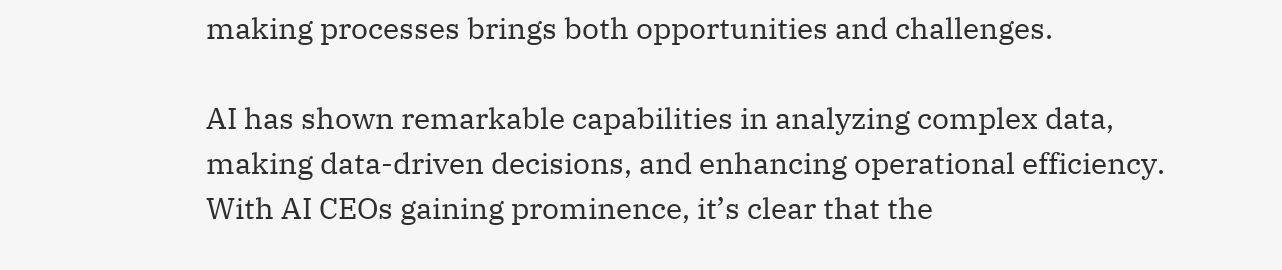making processes brings both opportunities and challenges.

AI has shown remarkable capabilities in analyzing complex data, making data-driven decisions, and enhancing operational efficiency. With AI CEOs gaining prominence, it’s clear that the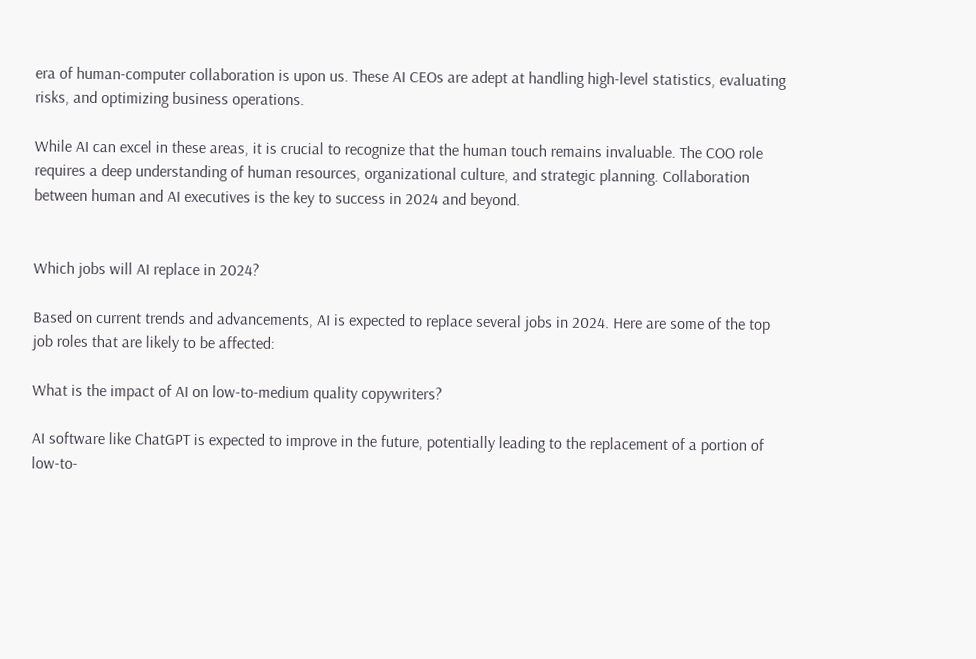era of human-computer collaboration is upon us. These AI CEOs are adept at handling high-level statistics, evaluating risks, and optimizing business operations.

While AI can excel in these areas, it is crucial to recognize that the human touch remains invaluable. The COO role requires a deep understanding of human resources, organizational culture, and strategic planning. Collaboration between human and AI executives is the key to success in 2024 and beyond.


Which jobs will AI replace in 2024?

Based on current trends and advancements, AI is expected to replace several jobs in 2024. Here are some of the top job roles that are likely to be affected:

What is the impact of AI on low-to-medium quality copywriters?

AI software like ChatGPT is expected to improve in the future, potentially leading to the replacement of a portion of low-to-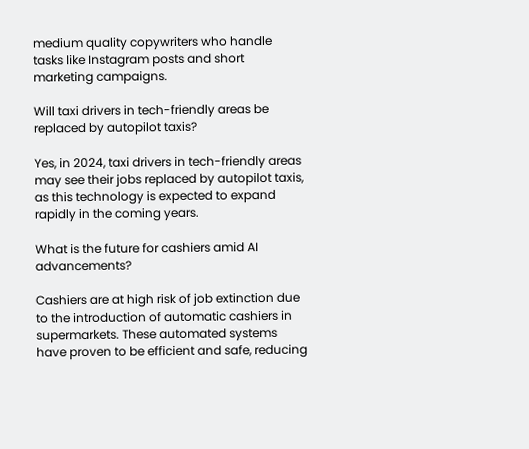medium quality copywriters who handle tasks like Instagram posts and short marketing campaigns.

Will taxi drivers in tech-friendly areas be replaced by autopilot taxis?

Yes, in 2024, taxi drivers in tech-friendly areas may see their jobs replaced by autopilot taxis, as this technology is expected to expand rapidly in the coming years.

What is the future for cashiers amid AI advancements?

Cashiers are at high risk of job extinction due to the introduction of automatic cashiers in supermarkets. These automated systems have proven to be efficient and safe, reducing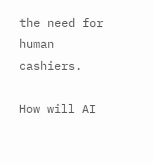the need for human cashiers.

How will AI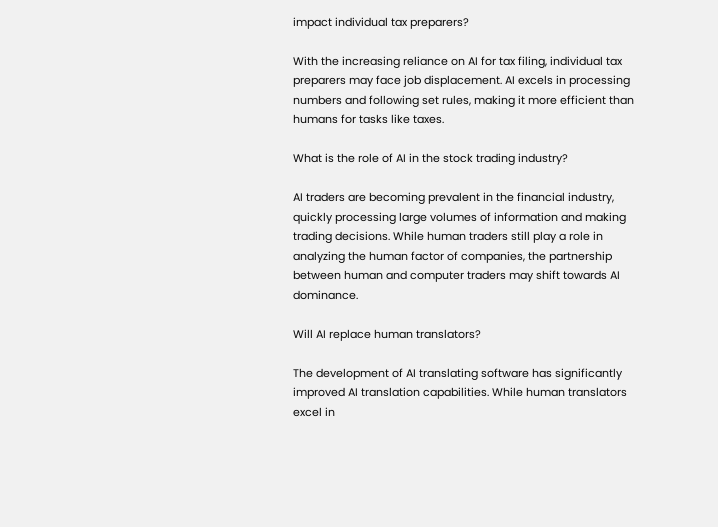impact individual tax preparers?

With the increasing reliance on AI for tax filing, individual tax preparers may face job displacement. AI excels in processing numbers and following set rules, making it more efficient than humans for tasks like taxes.

What is the role of AI in the stock trading industry?

AI traders are becoming prevalent in the financial industry, quickly processing large volumes of information and making trading decisions. While human traders still play a role in analyzing the human factor of companies, the partnership between human and computer traders may shift towards AI dominance.

Will AI replace human translators?

The development of AI translating software has significantly improved AI translation capabilities. While human translators excel in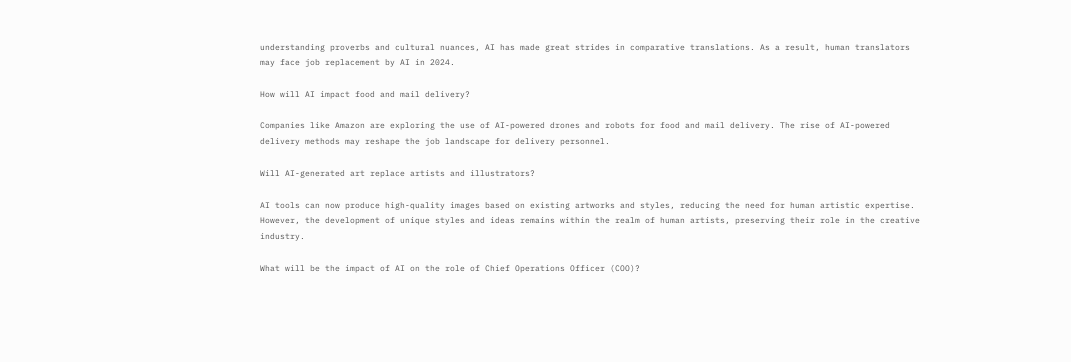understanding proverbs and cultural nuances, AI has made great strides in comparative translations. As a result, human translators may face job replacement by AI in 2024.

How will AI impact food and mail delivery?

Companies like Amazon are exploring the use of AI-powered drones and robots for food and mail delivery. The rise of AI-powered delivery methods may reshape the job landscape for delivery personnel.

Will AI-generated art replace artists and illustrators?

AI tools can now produce high-quality images based on existing artworks and styles, reducing the need for human artistic expertise. However, the development of unique styles and ideas remains within the realm of human artists, preserving their role in the creative industry.

What will be the impact of AI on the role of Chief Operations Officer (COO)?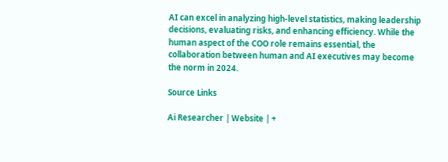AI can excel in analyzing high-level statistics, making leadership decisions, evaluating risks, and enhancing efficiency. While the human aspect of the COO role remains essential, the collaboration between human and AI executives may become the norm in 2024.

Source Links

Ai Researcher | Website | +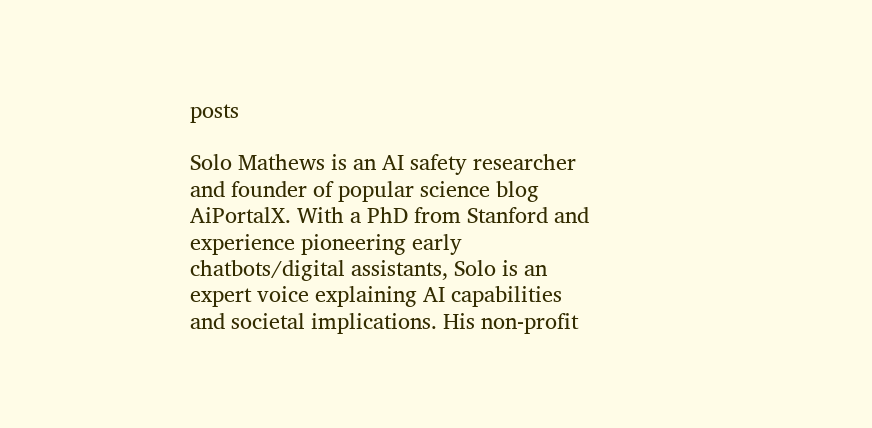posts

Solo Mathews is an AI safety researcher and founder of popular science blog AiPortalX. With a PhD from Stanford and experience pioneering early chatbots/digital assistants, Solo is an expert voice explaining AI capabilities and societal implications. His non-profit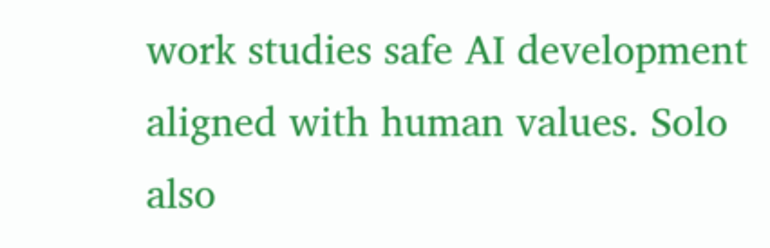work studies safe AI development aligned with human values. Solo also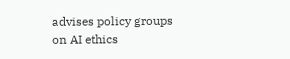advises policy groups on AI ethics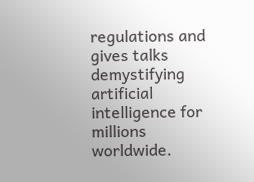regulations and gives talks demystifying artificial intelligence for millions worldwide.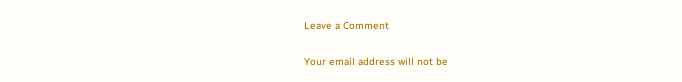Leave a Comment

Your email address will not be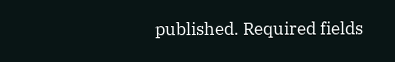published. Required fields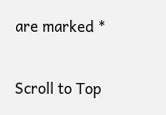are marked *

Scroll to Top